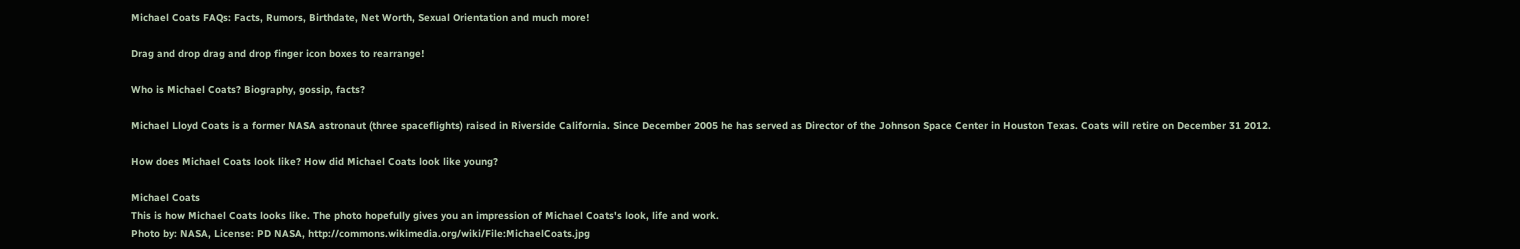Michael Coats FAQs: Facts, Rumors, Birthdate, Net Worth, Sexual Orientation and much more!

Drag and drop drag and drop finger icon boxes to rearrange!

Who is Michael Coats? Biography, gossip, facts?

Michael Lloyd Coats is a former NASA astronaut (three spaceflights) raised in Riverside California. Since December 2005 he has served as Director of the Johnson Space Center in Houston Texas. Coats will retire on December 31 2012.

How does Michael Coats look like? How did Michael Coats look like young?

Michael Coats
This is how Michael Coats looks like. The photo hopefully gives you an impression of Michael Coats's look, life and work.
Photo by: NASA, License: PD NASA, http://commons.wikimedia.org/wiki/File:MichaelCoats.jpg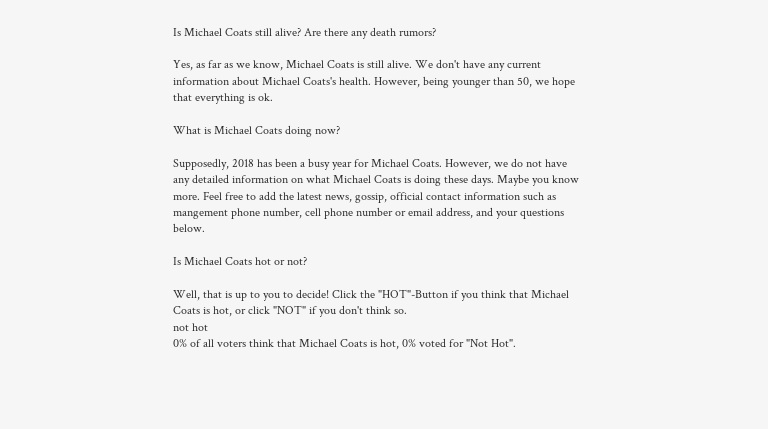Is Michael Coats still alive? Are there any death rumors?

Yes, as far as we know, Michael Coats is still alive. We don't have any current information about Michael Coats's health. However, being younger than 50, we hope that everything is ok.

What is Michael Coats doing now?

Supposedly, 2018 has been a busy year for Michael Coats. However, we do not have any detailed information on what Michael Coats is doing these days. Maybe you know more. Feel free to add the latest news, gossip, official contact information such as mangement phone number, cell phone number or email address, and your questions below.

Is Michael Coats hot or not?

Well, that is up to you to decide! Click the "HOT"-Button if you think that Michael Coats is hot, or click "NOT" if you don't think so.
not hot
0% of all voters think that Michael Coats is hot, 0% voted for "Not Hot".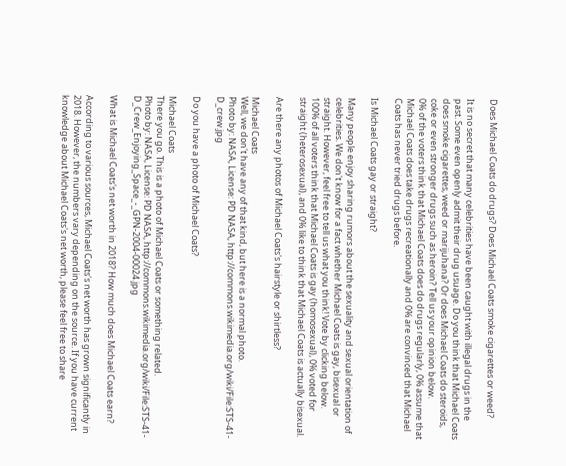Does Michael Coats do drugs? Does Michael Coats smoke cigarettes or weed?

It is no secret that many celebrities have been caught with illegal drugs in the past. Some even openly admit their drug usuage. Do you think that Michael Coats does smoke cigarettes, weed or marijuhana? Or does Michael Coats do steroids, coke or even stronger drugs such as heroin? Tell us your opinion below.
0% of the voters think that Michael Coats does do drugs regularly, 0% assume that Michael Coats does take drugs recreationally and 0% are convinced that Michael Coats has never tried drugs before.

Is Michael Coats gay or straight?

Many people enjoy sharing rumors about the sexuality and sexual orientation of celebrities. We don't know for a fact whether Michael Coats is gay, bisexual or straight. However, feel free to tell us what you think! Vote by clicking below.
100% of all voters think that Michael Coats is gay (homosexual), 0% voted for straight (heterosexual), and 0% like to think that Michael Coats is actually bisexual.

Are there any photos of Michael Coats's hairstyle or shirtless?

Michael Coats
Well, we don't have any of that kind, but here is a normal photo.
Photo by: NASA, License: PD NASA, http://commons.wikimedia.org/wiki/File:STS-41-D_crew.jpg

Do you have a photo of Michael Coats?

Michael Coats
There you go. This is a photo of Michael Coats or something related.
Photo by: NASA, License: PD NASA, http://commons.wikimedia.org/wiki/File:STS-41-D_Crew_Enjoying_Space_-_GPN-2004-00024.jpg

What is Michael Coats's net worth in 2018? How much does Michael Coats earn?

According to various sources, Michael Coats's net worth has grown significantly in 2018. However, the numbers vary depending on the source. If you have current knowledge about Michael Coats's net worth, please feel free to share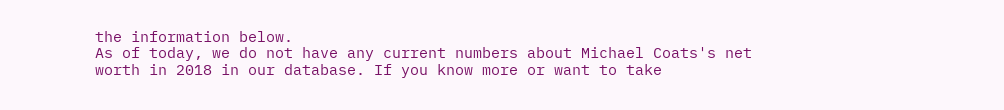the information below.
As of today, we do not have any current numbers about Michael Coats's net worth in 2018 in our database. If you know more or want to take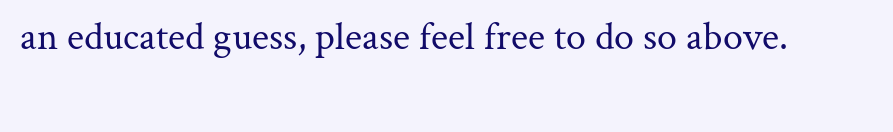an educated guess, please feel free to do so above.